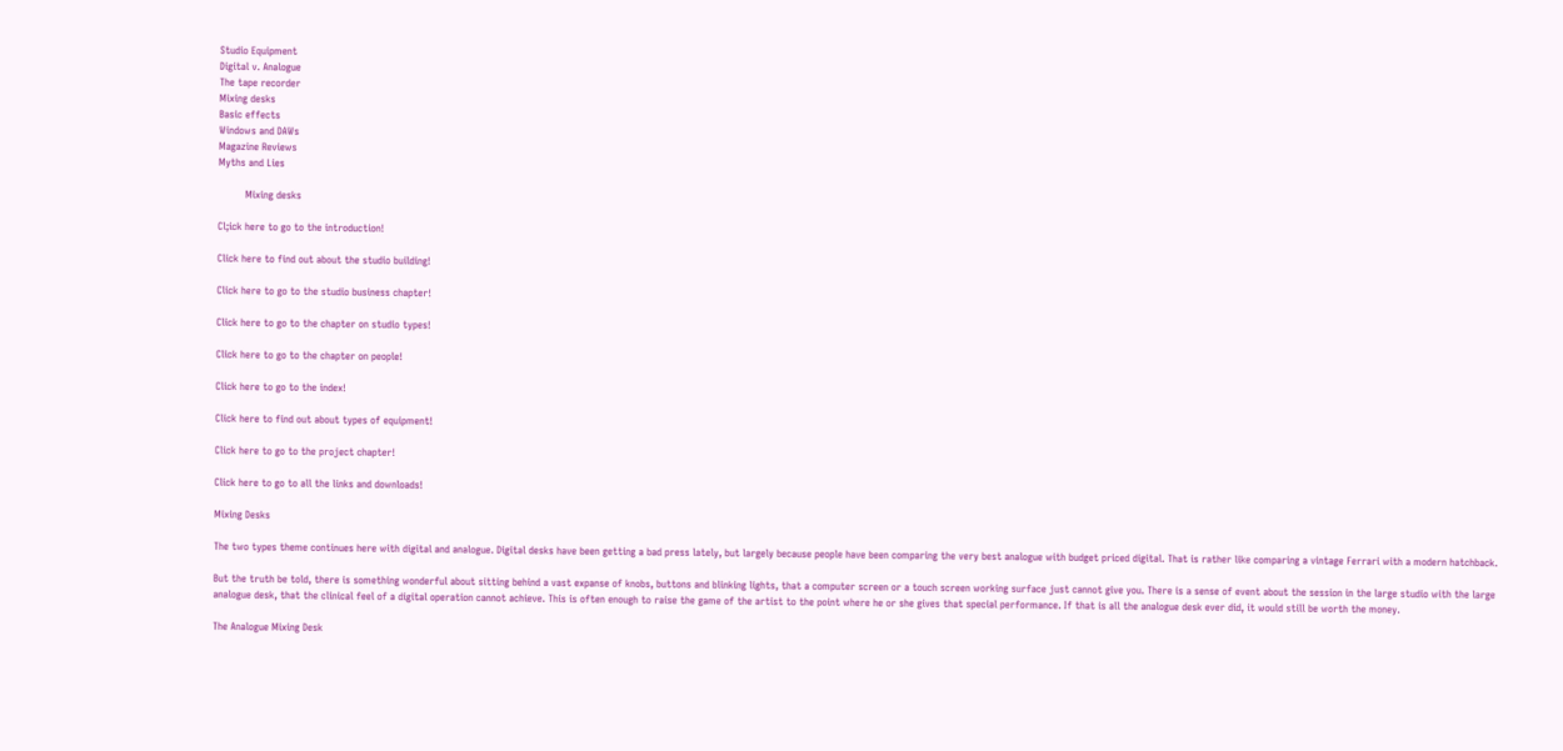Studio Equipment
Digital v. Analogue
The tape recorder
Mixing desks
Basic effects
Windows and DAWs
Magazine Reviews
Myths and Lies

         Mixing desks

Cl;ick here to go to the introduction!

Click here to find out about the studio building!

Click here to go to the studio business chapter!

Click here to go to the chapter on studio types!

Click here to go to the chapter on people!

Click here to go to the index!

Click here to find out about types of equipment!

Click here to go to the project chapter!

Click here to go to all the links and downloads!

Mixing Desks

The two types theme continues here with digital and analogue. Digital desks have been getting a bad press lately, but largely because people have been comparing the very best analogue with budget priced digital. That is rather like comparing a vintage Ferrari with a modern hatchback.

But the truth be told, there is something wonderful about sitting behind a vast expanse of knobs, buttons and blinking lights, that a computer screen or a touch screen working surface just cannot give you. There is a sense of event about the session in the large studio with the large analogue desk, that the clinical feel of a digital operation cannot achieve. This is often enough to raise the game of the artist to the point where he or she gives that special performance. If that is all the analogue desk ever did, it would still be worth the money.

The Analogue Mixing Desk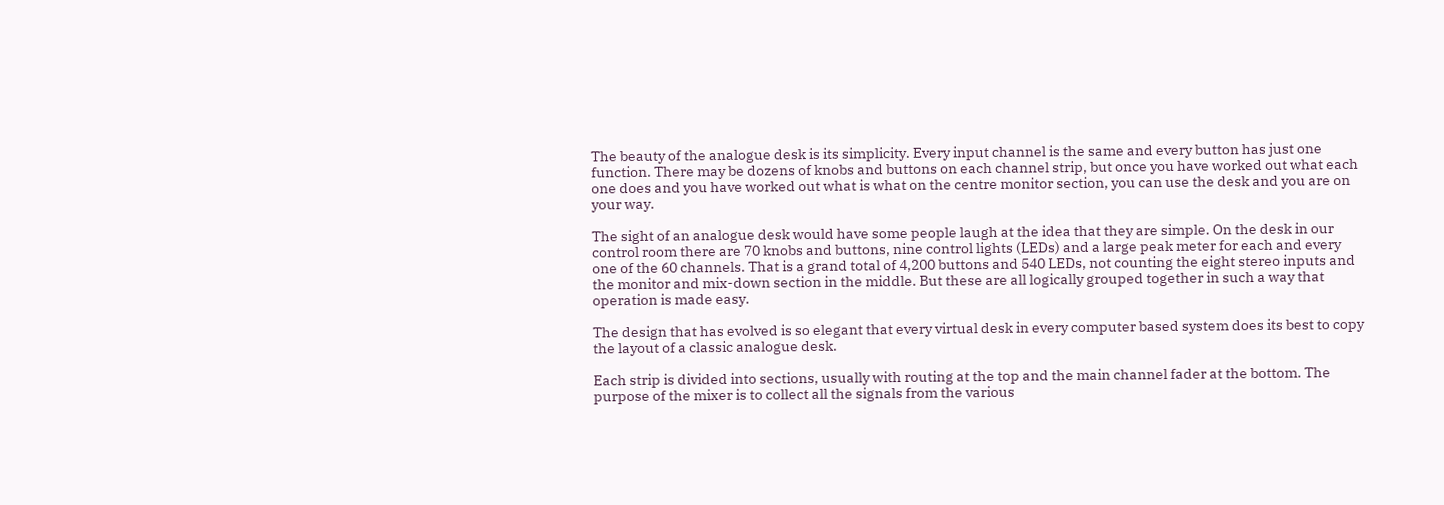The beauty of the analogue desk is its simplicity. Every input channel is the same and every button has just one function. There may be dozens of knobs and buttons on each channel strip, but once you have worked out what each one does and you have worked out what is what on the centre monitor section, you can use the desk and you are on your way.

The sight of an analogue desk would have some people laugh at the idea that they are simple. On the desk in our control room there are 70 knobs and buttons, nine control lights (LEDs) and a large peak meter for each and every one of the 60 channels. That is a grand total of 4,200 buttons and 540 LEDs, not counting the eight stereo inputs and the monitor and mix-down section in the middle. But these are all logically grouped together in such a way that operation is made easy.

The design that has evolved is so elegant that every virtual desk in every computer based system does its best to copy the layout of a classic analogue desk.

Each strip is divided into sections, usually with routing at the top and the main channel fader at the bottom. The purpose of the mixer is to collect all the signals from the various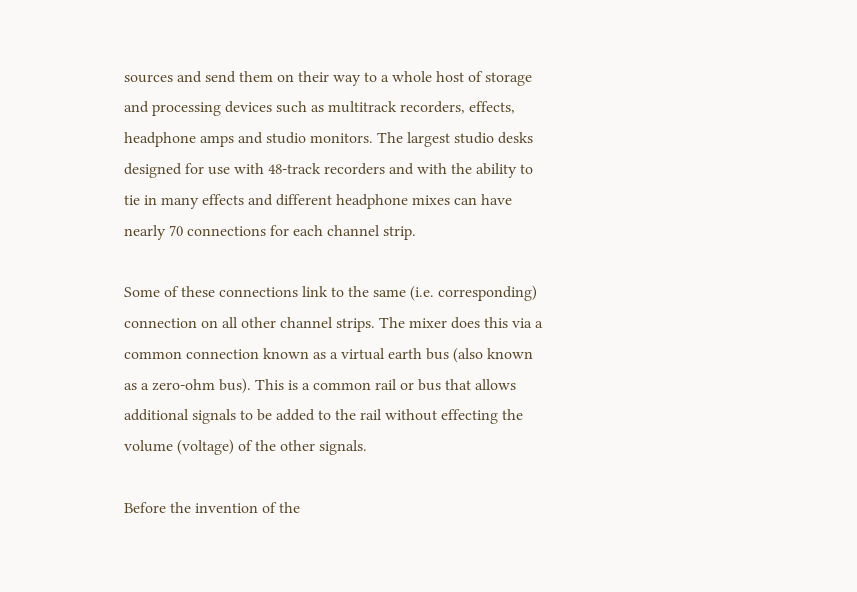sources and send them on their way to a whole host of storage and processing devices such as multitrack recorders, effects, headphone amps and studio monitors. The largest studio desks designed for use with 48-track recorders and with the ability to tie in many effects and different headphone mixes can have nearly 70 connections for each channel strip.

Some of these connections link to the same (i.e. corresponding) connection on all other channel strips. The mixer does this via a common connection known as a virtual earth bus (also known as a zero-ohm bus). This is a common rail or bus that allows additional signals to be added to the rail without effecting the volume (voltage) of the other signals.

Before the invention of the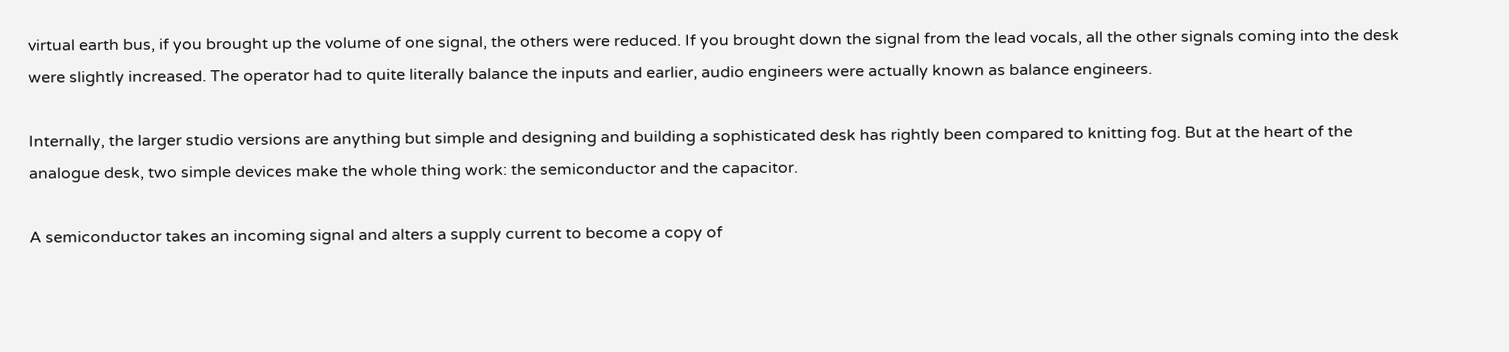virtual earth bus, if you brought up the volume of one signal, the others were reduced. If you brought down the signal from the lead vocals, all the other signals coming into the desk were slightly increased. The operator had to quite literally balance the inputs and earlier, audio engineers were actually known as balance engineers.

Internally, the larger studio versions are anything but simple and designing and building a sophisticated desk has rightly been compared to knitting fog. But at the heart of the analogue desk, two simple devices make the whole thing work: the semiconductor and the capacitor.

A semiconductor takes an incoming signal and alters a supply current to become a copy of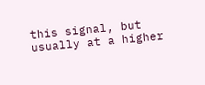this signal, but usually at a higher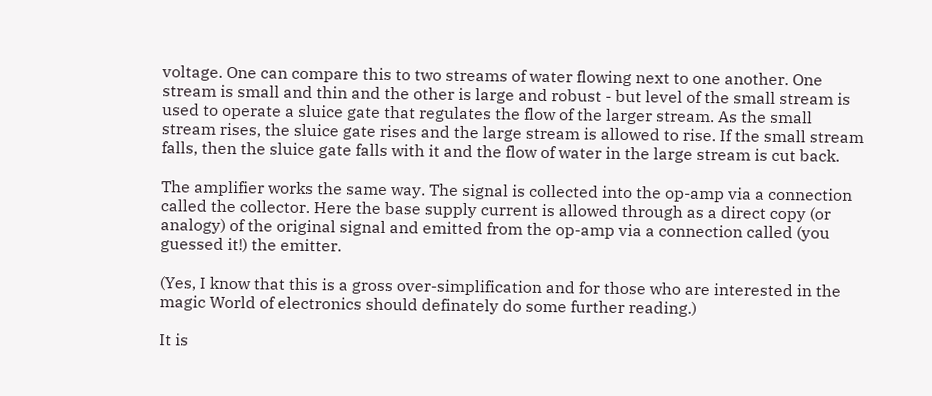voltage. One can compare this to two streams of water flowing next to one another. One stream is small and thin and the other is large and robust - but level of the small stream is used to operate a sluice gate that regulates the flow of the larger stream. As the small stream rises, the sluice gate rises and the large stream is allowed to rise. If the small stream falls, then the sluice gate falls with it and the flow of water in the large stream is cut back.

The amplifier works the same way. The signal is collected into the op-amp via a connection called the collector. Here the base supply current is allowed through as a direct copy (or analogy) of the original signal and emitted from the op-amp via a connection called (you guessed it!) the emitter.

(Yes, I know that this is a gross over-simplification and for those who are interested in the magic World of electronics should definately do some further reading.)

It is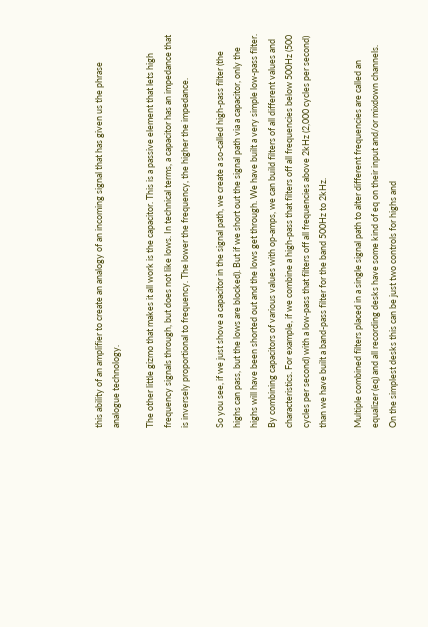this ability of an amplifier to create an analogy of an incoming signal that has given us the phrase analogue technology.

The other little gizmo that makes it all work is the capacitor. This is a passive element that lets high frequency signals through, but does not like lows. In technical terms, a capacitor has an impedance that is inversely proportional to frequency. The lower the frequency, the higher the impedance.

So you see, if we just shove a capacitor in the signal path, we create a so-called high-pass filter (the highs can pass, but the lows are blocked). But if we short out the signal path via a capacitor, only the highs will have been shorted out and the lows get through. We have built a very simple low-pass filter. By combining capacitors of various values with op-amps, we can build filters of all different values and characteristics. For example, if we combine a high-pass that filters off all frequencies below 500Hz (500 cycles per second) with a low-pass that filters off all frequencies above 2kHz (2,000 cycles per second) than we have built a band-pass filter for the band 500Hz to 2kHz.

Multiple combined filters placed in a single signal path to alter different frequencies are called an equalizer (eq) and all recording desks have some kind of eq on their input and/or mixdown channels. On the simplest desks this can be just two controls for highs and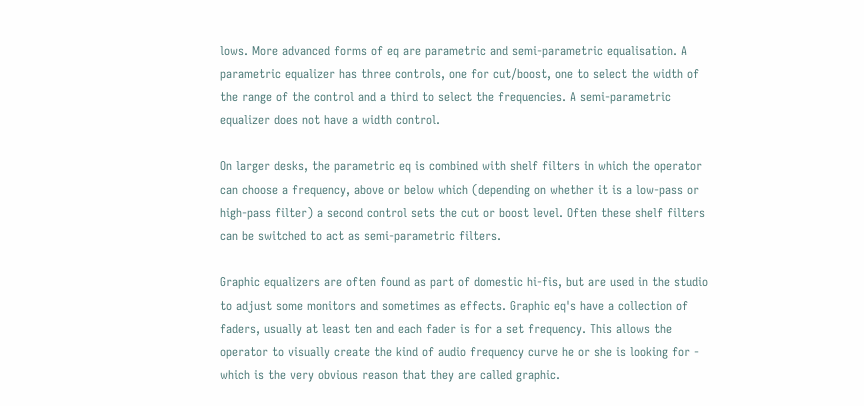lows. More advanced forms of eq are parametric and semi-parametric equalisation. A parametric equalizer has three controls, one for cut/boost, one to select the width of the range of the control and a third to select the frequencies. A semi-parametric equalizer does not have a width control.

On larger desks, the parametric eq is combined with shelf filters in which the operator can choose a frequency, above or below which (depending on whether it is a low-pass or high-pass filter) a second control sets the cut or boost level. Often these shelf filters can be switched to act as semi-parametric filters.

Graphic equalizers are often found as part of domestic hi-fis, but are used in the studio to adjust some monitors and sometimes as effects. Graphic eq's have a collection of faders, usually at least ten and each fader is for a set frequency. This allows the operator to visually create the kind of audio frequency curve he or she is looking for - which is the very obvious reason that they are called graphic.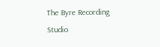The Byre Recording Studio